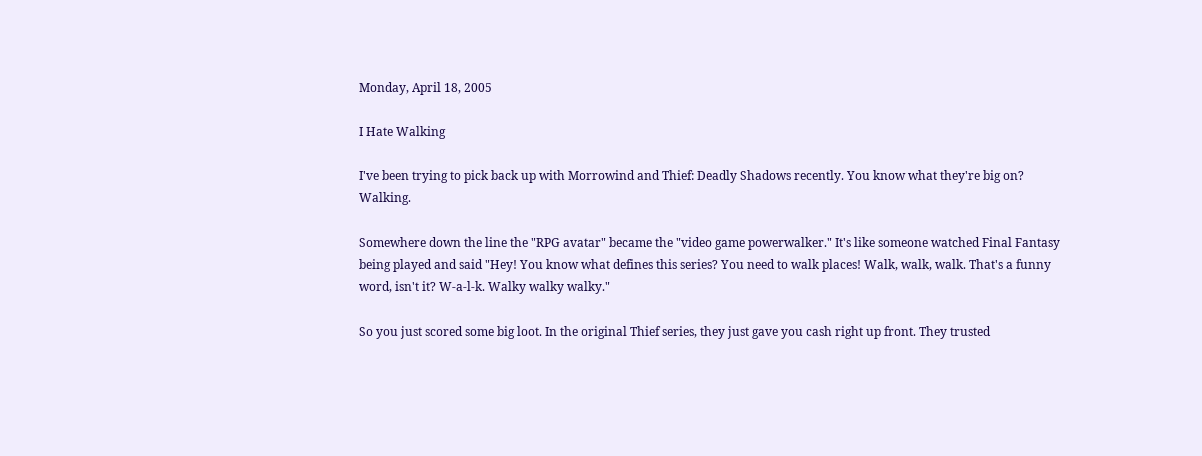Monday, April 18, 2005

I Hate Walking

I've been trying to pick back up with Morrowind and Thief: Deadly Shadows recently. You know what they're big on? Walking.

Somewhere down the line the "RPG avatar" became the "video game powerwalker." It's like someone watched Final Fantasy being played and said "Hey! You know what defines this series? You need to walk places! Walk, walk, walk. That's a funny word, isn't it? W-a-l-k. Walky walky walky."

So you just scored some big loot. In the original Thief series, they just gave you cash right up front. They trusted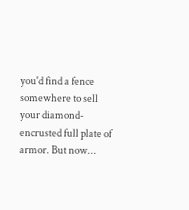you'd find a fence somewhere to sell your diamond-encrusted full plate of armor. But now...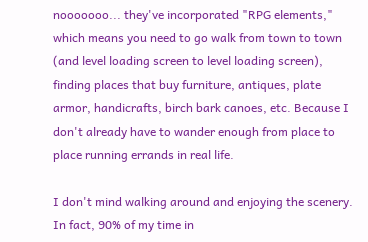nooooooo... they've incorporated "RPG elements," which means you need to go walk from town to town (and level loading screen to level loading screen), finding places that buy furniture, antiques, plate armor, handicrafts, birch bark canoes, etc. Because I don't already have to wander enough from place to place running errands in real life.

I don't mind walking around and enjoying the scenery. In fact, 90% of my time in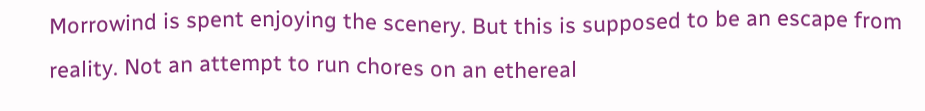Morrowind is spent enjoying the scenery. But this is supposed to be an escape from reality. Not an attempt to run chores on an ethereal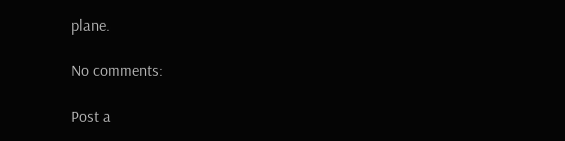plane.

No comments:

Post a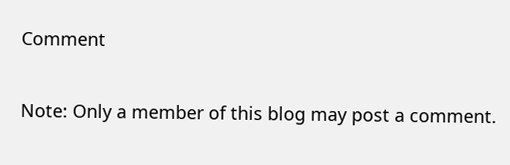Comment

Note: Only a member of this blog may post a comment.